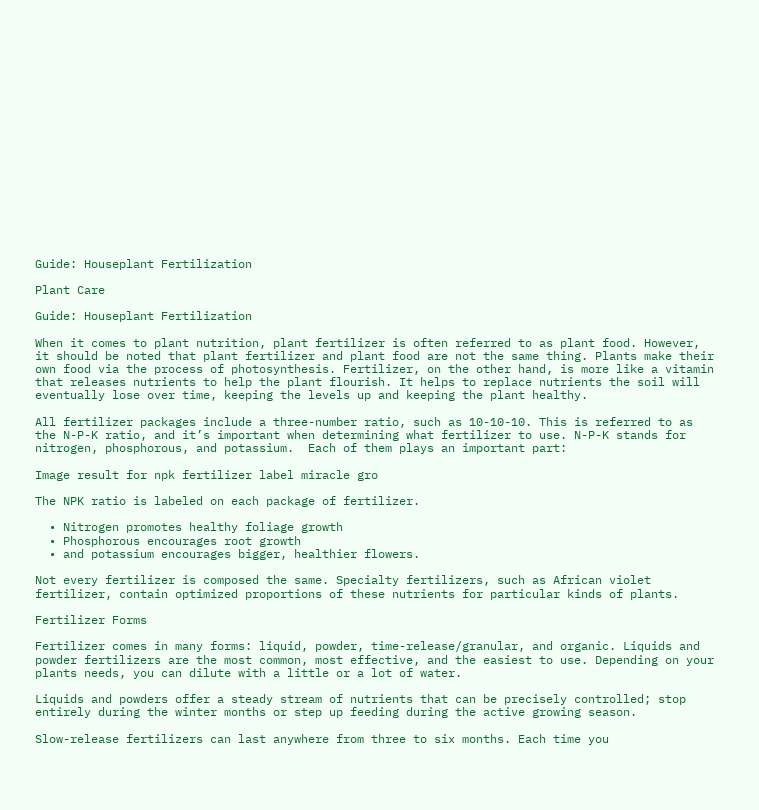Guide: Houseplant Fertilization

Plant Care

Guide: Houseplant Fertilization

When it comes to plant nutrition, plant fertilizer is often referred to as plant food. However, it should be noted that plant fertilizer and plant food are not the same thing. Plants make their own food via the process of photosynthesis. Fertilizer, on the other hand, is more like a vitamin that releases nutrients to help the plant flourish. It helps to replace nutrients the soil will eventually lose over time, keeping the levels up and keeping the plant healthy.

All fertilizer packages include a three-number ratio, such as 10-10-10. This is referred to as the N-P-K ratio, and it’s important when determining what fertilizer to use. N-P-K stands for nitrogen, phosphorous, and potassium.  Each of them plays an important part:

Image result for npk fertilizer label miracle gro

The NPK ratio is labeled on each package of fertilizer.

  • Nitrogen promotes healthy foliage growth
  • Phosphorous encourages root growth
  • and potassium encourages bigger, healthier flowers.

Not every fertilizer is composed the same. Specialty fertilizers, such as African violet fertilizer, contain optimized proportions of these nutrients for particular kinds of plants.

Fertilizer Forms

Fertilizer comes in many forms: liquid, powder, time-release/granular, and organic. Liquids and powder fertilizers are the most common, most effective, and the easiest to use. Depending on your plants needs, you can dilute with a little or a lot of water.

Liquids and powders offer a steady stream of nutrients that can be precisely controlled; stop entirely during the winter months or step up feeding during the active growing season.

Slow-release fertilizers can last anywhere from three to six months. Each time you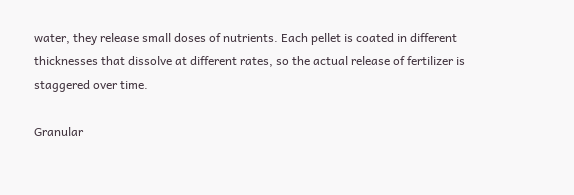water, they release small doses of nutrients. Each pellet is coated in different thicknesses that dissolve at different rates, so the actual release of fertilizer is staggered over time.

Granular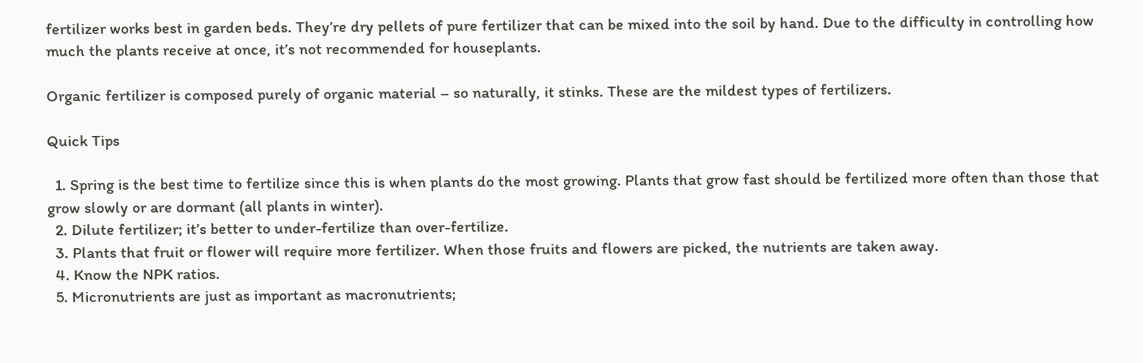fertilizer works best in garden beds. They’re dry pellets of pure fertilizer that can be mixed into the soil by hand. Due to the difficulty in controlling how much the plants receive at once, it’s not recommended for houseplants.

Organic fertilizer is composed purely of organic material – so naturally, it stinks. These are the mildest types of fertilizers.

Quick Tips

  1. Spring is the best time to fertilize since this is when plants do the most growing. Plants that grow fast should be fertilized more often than those that grow slowly or are dormant (all plants in winter).
  2. Dilute fertilizer; it’s better to under-fertilize than over-fertilize.
  3. Plants that fruit or flower will require more fertilizer. When those fruits and flowers are picked, the nutrients are taken away.
  4. Know the NPK ratios.
  5. Micronutrients are just as important as macronutrients;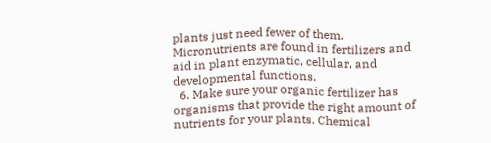plants just need fewer of them. Micronutrients are found in fertilizers and aid in plant enzymatic, cellular, and developmental functions.
  6. Make sure your organic fertilizer has organisms that provide the right amount of nutrients for your plants. Chemical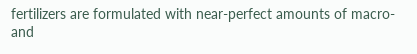fertilizers are formulated with near-perfect amounts of macro- and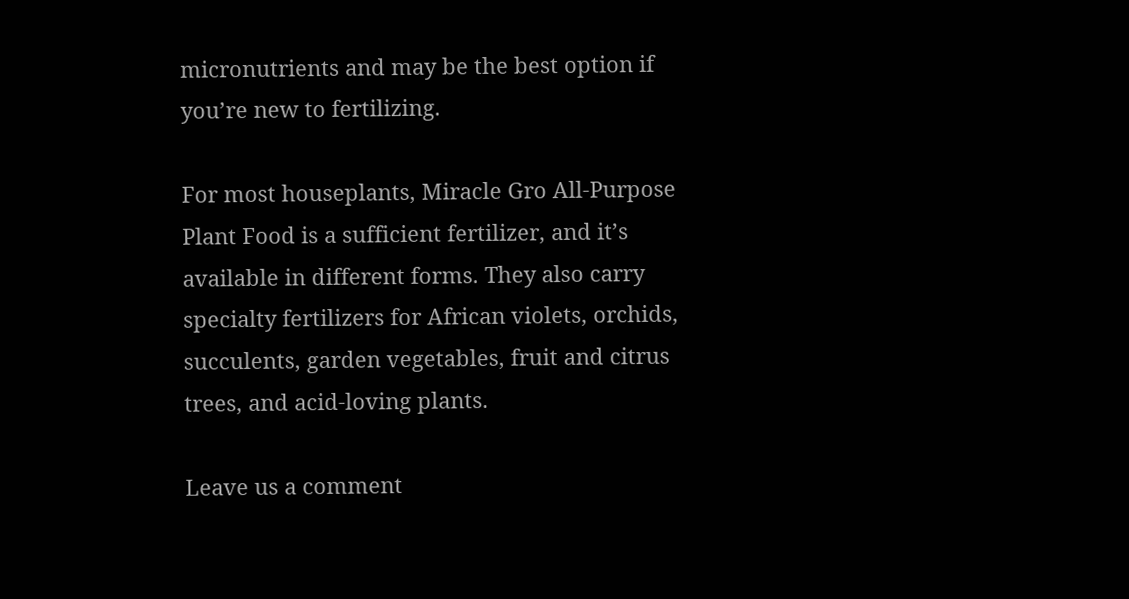micronutrients and may be the best option if you’re new to fertilizing.

For most houseplants, Miracle Gro All-Purpose Plant Food is a sufficient fertilizer, and it’s available in different forms. They also carry specialty fertilizers for African violets, orchids, succulents, garden vegetables, fruit and citrus trees, and acid-loving plants.

Leave us a comment